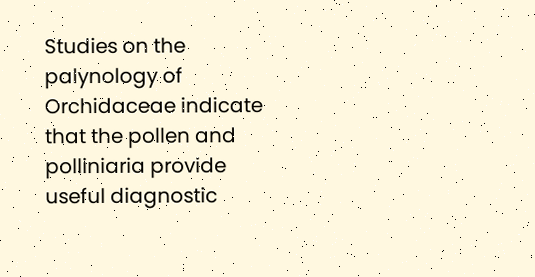Studies on the palynology of Orchidaceae indicate that the pollen and polliniaria provide useful diagnostic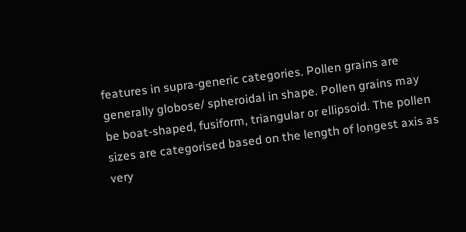features in supra-generic categories. Pollen grains are generally globose/ spheroidal in shape. Pollen grains may be boat-shaped, fusiform, triangular or ellipsoid. The pollen sizes are categorised based on the length of longest axis as very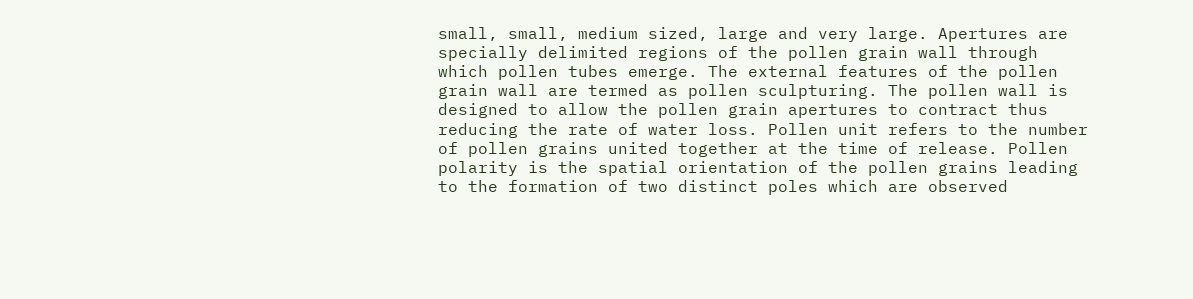small, small, medium sized, large and very large. Apertures are specially delimited regions of the pollen grain wall through which pollen tubes emerge. The external features of the pollen grain wall are termed as pollen sculpturing. The pollen wall is designed to allow the pollen grain apertures to contract thus reducing the rate of water loss. Pollen unit refers to the number of pollen grains united together at the time of release. Pollen polarity is the spatial orientation of the pollen grains leading to the formation of two distinct poles which are observed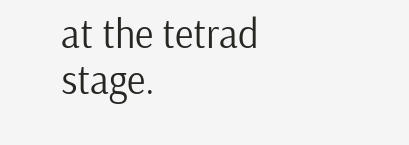at the tetrad stage.